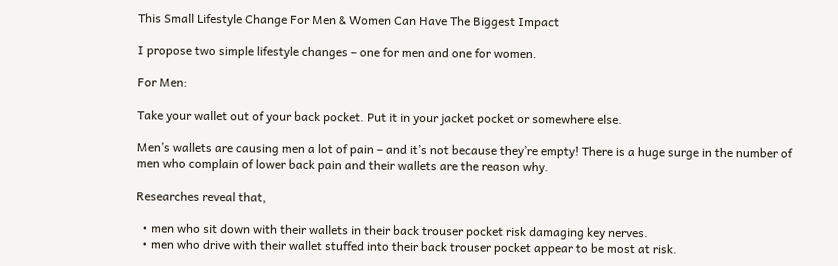This Small Lifestyle Change For Men & Women Can Have The Biggest Impact

I propose two simple lifestyle changes – one for men and one for women.

For Men:

Take your wallet out of your back pocket. Put it in your jacket pocket or somewhere else.

Men’s wallets are causing men a lot of pain – and it’s not because they’re empty! There is a huge surge in the number of men who complain of lower back pain and their wallets are the reason why.

Researches reveal that,

  • men who sit down with their wallets in their back trouser pocket risk damaging key nerves.
  • men who drive with their wallet stuffed into their back trouser pocket appear to be most at risk.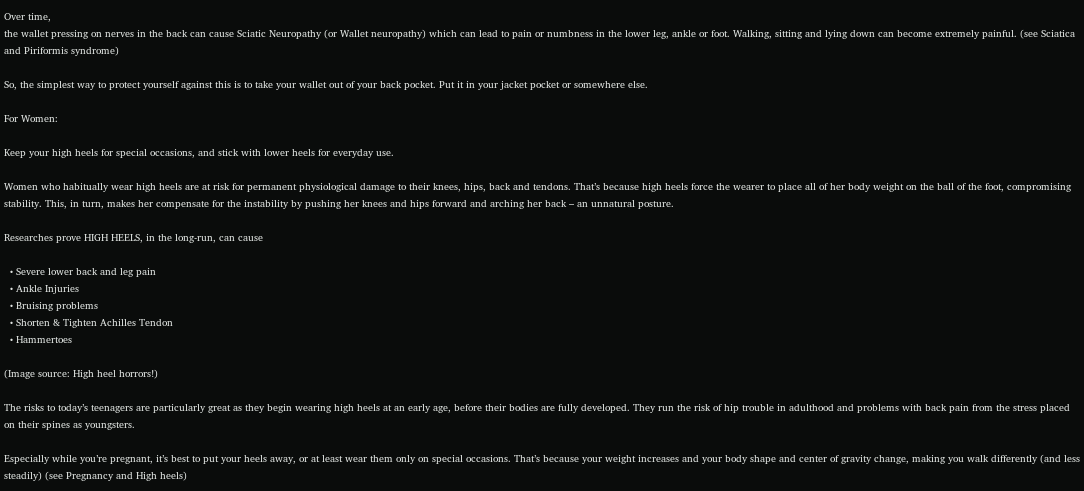Over time,
the wallet pressing on nerves in the back can cause Sciatic Neuropathy (or Wallet neuropathy) which can lead to pain or numbness in the lower leg, ankle or foot. Walking, sitting and lying down can become extremely painful. (see Sciatica and Piriformis syndrome)

So, the simplest way to protect yourself against this is to take your wallet out of your back pocket. Put it in your jacket pocket or somewhere else.

For Women:

Keep your high heels for special occasions, and stick with lower heels for everyday use.

Women who habitually wear high heels are at risk for permanent physiological damage to their knees, hips, back and tendons. That’s because high heels force the wearer to place all of her body weight on the ball of the foot, compromising stability. This, in turn, makes her compensate for the instability by pushing her knees and hips forward and arching her back – an unnatural posture.

Researches prove HIGH HEELS, in the long-run, can cause

  • Severe lower back and leg pain
  • Ankle Injuries
  • Bruising problems
  • Shorten & Tighten Achilles Tendon
  • Hammertoes

(Image source: High heel horrors!)

The risks to today’s teenagers are particularly great as they begin wearing high heels at an early age, before their bodies are fully developed. They run the risk of hip trouble in adulthood and problems with back pain from the stress placed on their spines as youngsters.

Especially while you’re pregnant, it’s best to put your heels away, or at least wear them only on special occasions. That’s because your weight increases and your body shape and center of gravity change, making you walk differently (and less steadily) (see Pregnancy and High heels)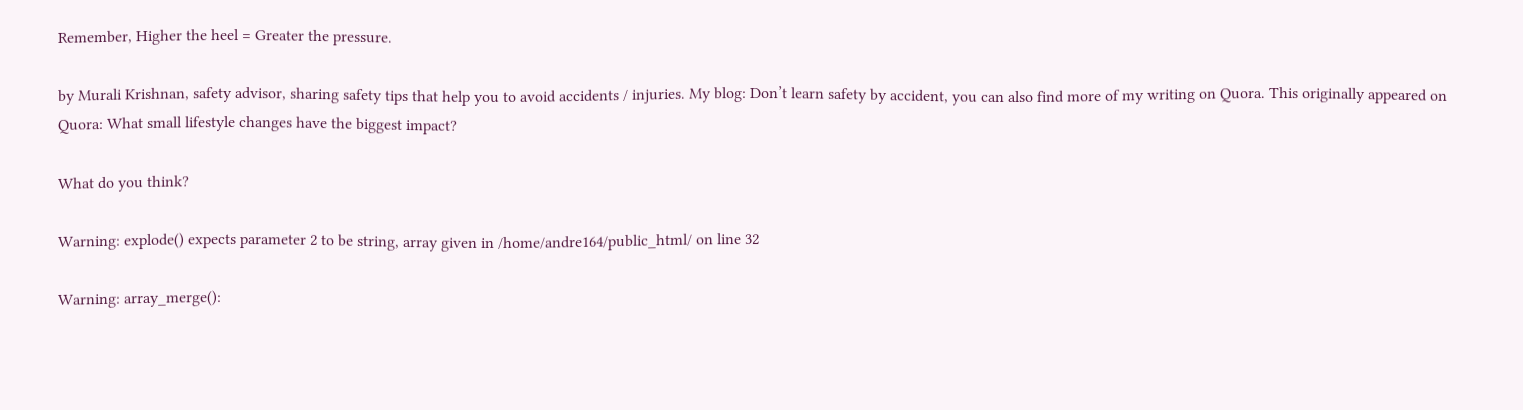Remember, Higher the heel = Greater the pressure.

by Murali Krishnan, safety advisor, sharing safety tips that help you to avoid accidents / injuries. My blog: Don’t learn safety by accident, you can also find more of my writing on Quora. This originally appeared on Quora: What small lifestyle changes have the biggest impact?

What do you think?

Warning: explode() expects parameter 2 to be string, array given in /home/andre164/public_html/ on line 32

Warning: array_merge():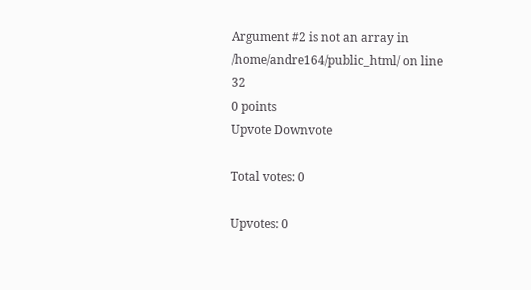Argument #2 is not an array in /home/andre164/public_html/ on line 32
0 points
Upvote Downvote

Total votes: 0

Upvotes: 0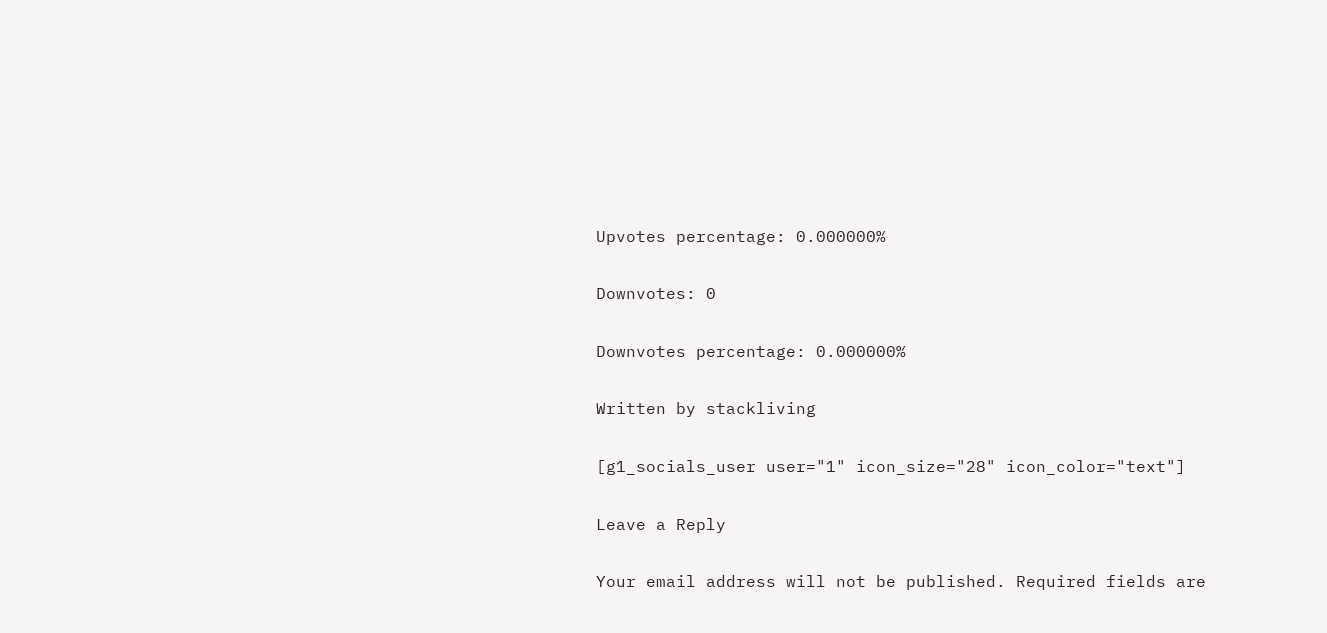Upvotes percentage: 0.000000%

Downvotes: 0

Downvotes percentage: 0.000000%

Written by stackliving

[g1_socials_user user="1" icon_size="28" icon_color="text"]

Leave a Reply

Your email address will not be published. Required fields are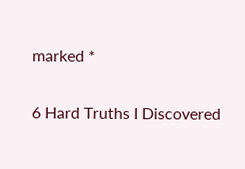marked *

6 Hard Truths I Discovered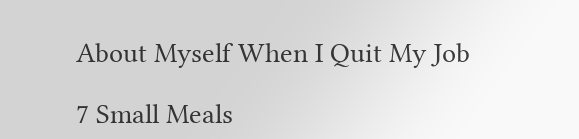About Myself When I Quit My Job

7 Small Meals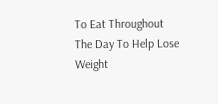To Eat Throughout The Day To Help Lose Weight